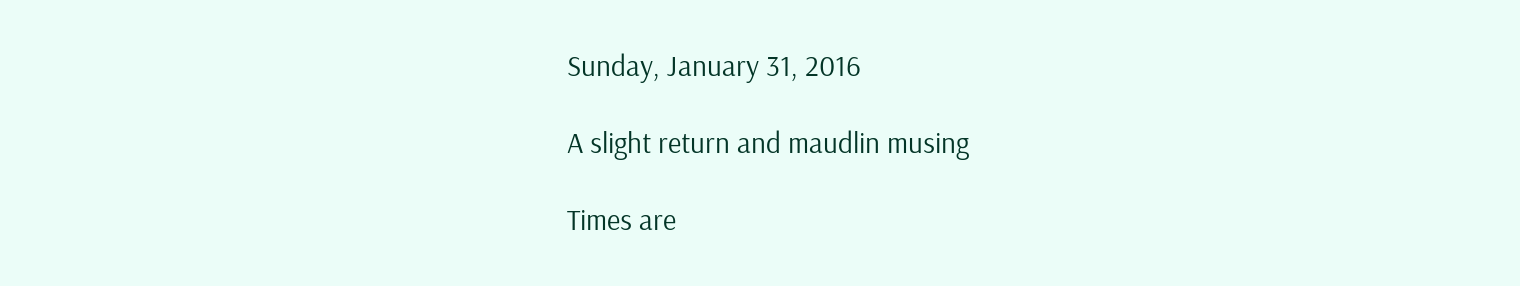Sunday, January 31, 2016

A slight return and maudlin musing

Times are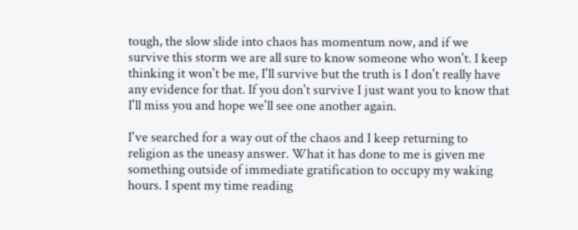tough, the slow slide into chaos has momentum now, and if we survive this storm we are all sure to know someone who won't. I keep thinking it won't be me, I'll survive but the truth is I don't really have any evidence for that. If you don't survive I just want you to know that I'll miss you and hope we'll see one another again.

I've searched for a way out of the chaos and I keep returning to religion as the uneasy answer. What it has done to me is given me something outside of immediate gratification to occupy my waking hours. I spent my time reading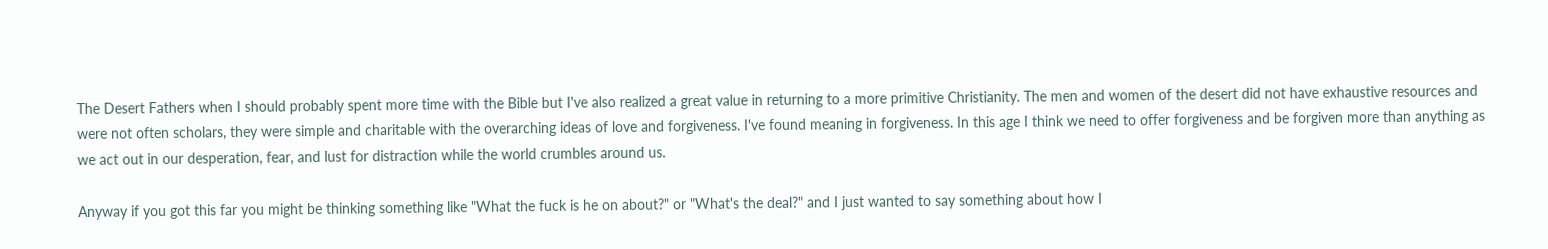The Desert Fathers when I should probably spent more time with the Bible but I've also realized a great value in returning to a more primitive Christianity. The men and women of the desert did not have exhaustive resources and were not often scholars, they were simple and charitable with the overarching ideas of love and forgiveness. I've found meaning in forgiveness. In this age I think we need to offer forgiveness and be forgiven more than anything as we act out in our desperation, fear, and lust for distraction while the world crumbles around us.

Anyway if you got this far you might be thinking something like "What the fuck is he on about?" or "What's the deal?" and I just wanted to say something about how I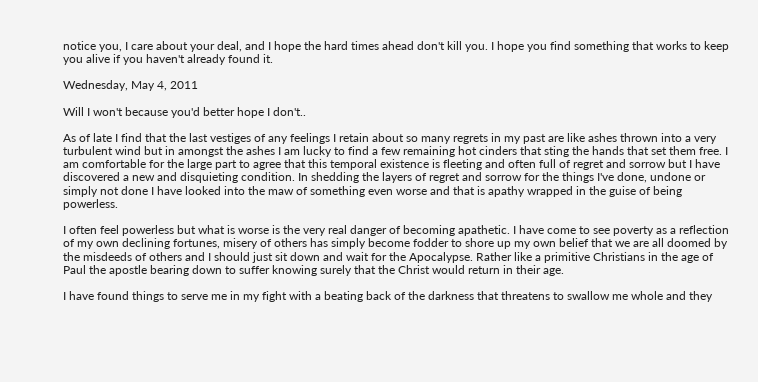notice you, I care about your deal, and I hope the hard times ahead don't kill you. I hope you find something that works to keep you alive if you haven't already found it.

Wednesday, May 4, 2011

Will I won't because you'd better hope I don't..

As of late I find that the last vestiges of any feelings I retain about so many regrets in my past are like ashes thrown into a very turbulent wind but in amongst the ashes I am lucky to find a few remaining hot cinders that sting the hands that set them free. I am comfortable for the large part to agree that this temporal existence is fleeting and often full of regret and sorrow but I have discovered a new and disquieting condition. In shedding the layers of regret and sorrow for the things I've done, undone or simply not done I have looked into the maw of something even worse and that is apathy wrapped in the guise of being powerless.

I often feel powerless but what is worse is the very real danger of becoming apathetic. I have come to see poverty as a reflection of my own declining fortunes, misery of others has simply become fodder to shore up my own belief that we are all doomed by the misdeeds of others and I should just sit down and wait for the Apocalypse. Rather like a primitive Christians in the age of Paul the apostle bearing down to suffer knowing surely that the Christ would return in their age.

I have found things to serve me in my fight with a beating back of the darkness that threatens to swallow me whole and they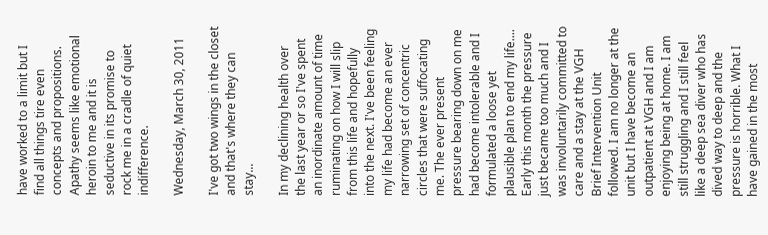have worked to a limit but I find all things tire even concepts and propositions. Apathy seems like emotional heroin to me and it is seductive in its promise to rock me in a cradle of quiet indifference.

Wednesday, March 30, 2011

I've got two wings in the closet and that's where they can stay...

In my declining health over the last year or so I've spent an inordinate amount of time ruminating on how I will slip from this life and hopefully into the next. I've been feeling my life had become an ever narrowing set of concentric circles that were suffocating me. The ever present pressure bearing down on me had become intolerable and I formulated a loose yet plausible plan to end my life.... Early this month the pressure just became too much and I was involuntarily committed to care and a stay at the VGH Brief Intervention Unit followed. I am no longer at the unit but I have become an outpatient at VGH and I am enjoying being at home. I am still struggling and I still feel like a deep sea diver who has dived way to deep and the pressure is horrible. What I have gained in the most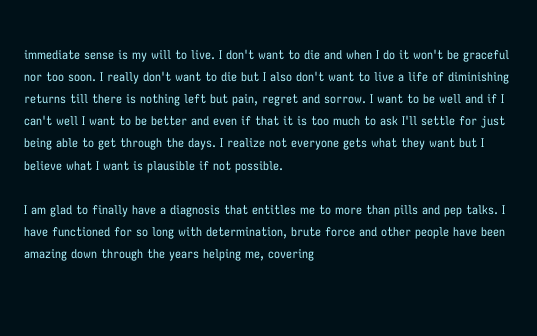immediate sense is my will to live. I don't want to die and when I do it won't be graceful nor too soon. I really don't want to die but I also don't want to live a life of diminishing returns till there is nothing left but pain, regret and sorrow. I want to be well and if I can't well I want to be better and even if that it is too much to ask I'll settle for just being able to get through the days. I realize not everyone gets what they want but I believe what I want is plausible if not possible.

I am glad to finally have a diagnosis that entitles me to more than pills and pep talks. I have functioned for so long with determination, brute force and other people have been amazing down through the years helping me, covering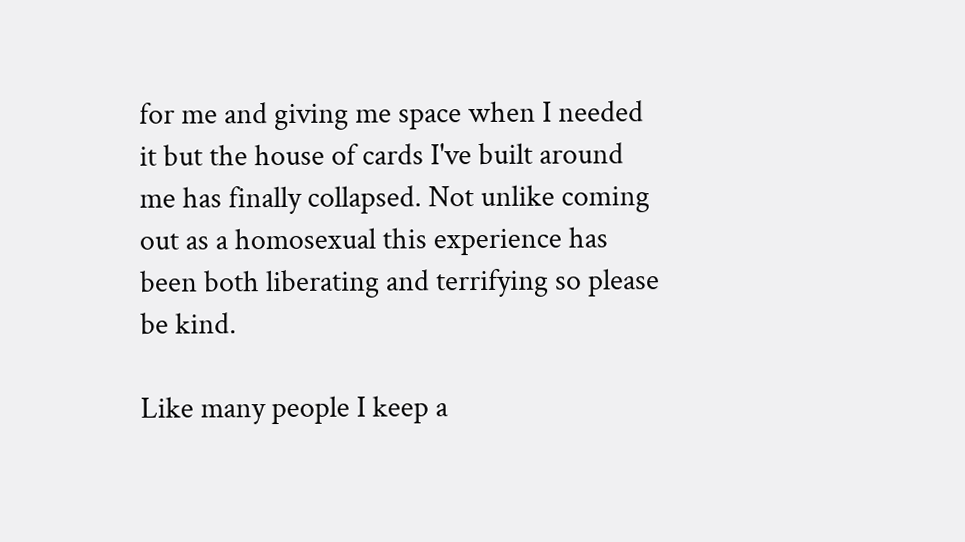for me and giving me space when I needed it but the house of cards I've built around me has finally collapsed. Not unlike coming out as a homosexual this experience has been both liberating and terrifying so please be kind.

Like many people I keep a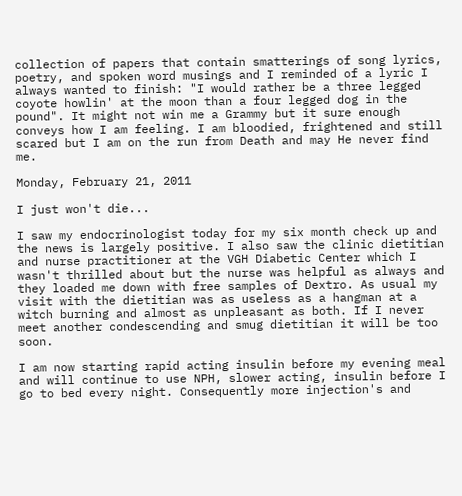collection of papers that contain smatterings of song lyrics, poetry, and spoken word musings and I reminded of a lyric I always wanted to finish: "I would rather be a three legged coyote howlin' at the moon than a four legged dog in the pound". It might not win me a Grammy but it sure enough conveys how I am feeling. I am bloodied, frightened and still scared but I am on the run from Death and may He never find me.

Monday, February 21, 2011

I just won't die...

I saw my endocrinologist today for my six month check up and the news is largely positive. I also saw the clinic dietitian and nurse practitioner at the VGH Diabetic Center which I wasn't thrilled about but the nurse was helpful as always and they loaded me down with free samples of Dextro. As usual my visit with the dietitian was as useless as a hangman at a witch burning and almost as unpleasant as both. If I never meet another condescending and smug dietitian it will be too soon.

I am now starting rapid acting insulin before my evening meal and will continue to use NPH, slower acting, insulin before I go to bed every night. Consequently more injection's and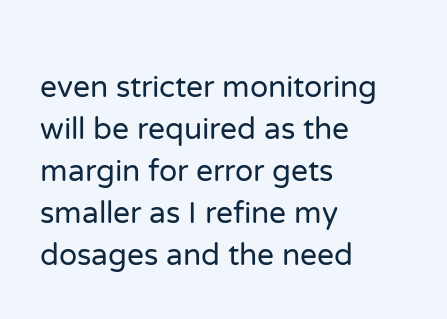even stricter monitoring will be required as the margin for error gets smaller as I refine my dosages and the need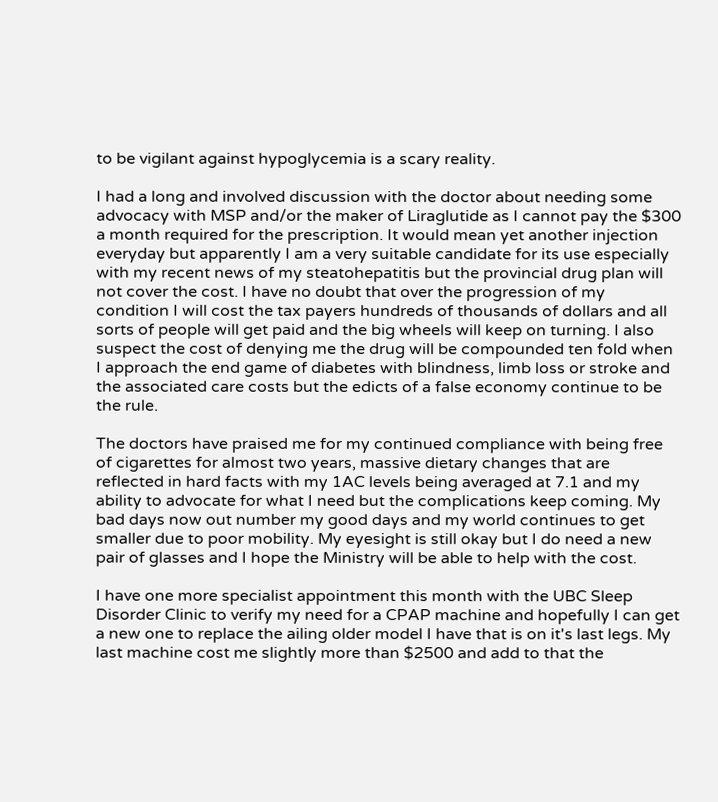to be vigilant against hypoglycemia is a scary reality.

I had a long and involved discussion with the doctor about needing some advocacy with MSP and/or the maker of Liraglutide as I cannot pay the $300 a month required for the prescription. It would mean yet another injection everyday but apparently I am a very suitable candidate for its use especially with my recent news of my steatohepatitis but the provincial drug plan will not cover the cost. I have no doubt that over the progression of my condition I will cost the tax payers hundreds of thousands of dollars and all sorts of people will get paid and the big wheels will keep on turning. I also suspect the cost of denying me the drug will be compounded ten fold when I approach the end game of diabetes with blindness, limb loss or stroke and the associated care costs but the edicts of a false economy continue to be the rule.

The doctors have praised me for my continued compliance with being free of cigarettes for almost two years, massive dietary changes that are reflected in hard facts with my 1AC levels being averaged at 7.1 and my ability to advocate for what I need but the complications keep coming. My bad days now out number my good days and my world continues to get smaller due to poor mobility. My eyesight is still okay but I do need a new pair of glasses and I hope the Ministry will be able to help with the cost.

I have one more specialist appointment this month with the UBC Sleep Disorder Clinic to verify my need for a CPAP machine and hopefully I can get a new one to replace the ailing older model I have that is on it's last legs. My last machine cost me slightly more than $2500 and add to that the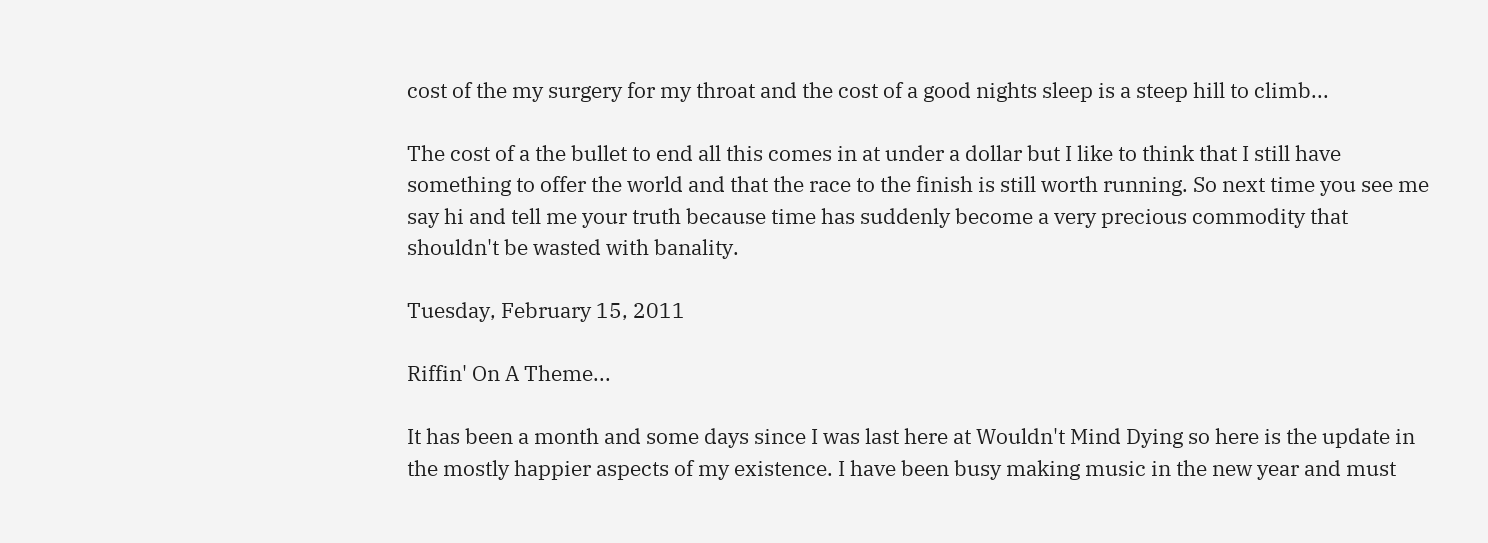cost of the my surgery for my throat and the cost of a good nights sleep is a steep hill to climb...

The cost of a the bullet to end all this comes in at under a dollar but I like to think that I still have something to offer the world and that the race to the finish is still worth running. So next time you see me say hi and tell me your truth because time has suddenly become a very precious commodity that shouldn't be wasted with banality.

Tuesday, February 15, 2011

Riffin' On A Theme...

It has been a month and some days since I was last here at Wouldn't Mind Dying so here is the update in the mostly happier aspects of my existence. I have been busy making music in the new year and must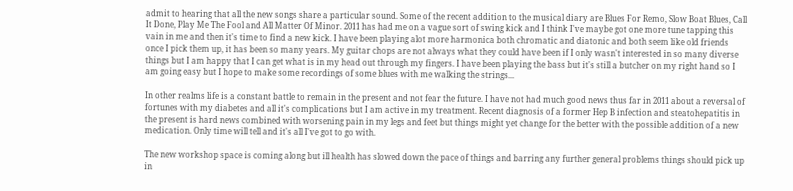admit to hearing that all the new songs share a particular sound. Some of the recent addition to the musical diary are Blues For Remo, Slow Boat Blues, Call It Done, Play Me The Fool and All Matter Of Minor. 2011 has had me on a vague sort of swing kick and I think I've maybe got one more tune tapping this vain in me and then it's time to find a new kick. I have been playing alot more harmonica both chromatic and diatonic and both seem like old friends once I pick them up, it has been so many years. My guitar chops are not always what they could have been if I only wasn't interested in so many diverse things but I am happy that I can get what is in my head out through my fingers. I have been playing the bass but it's still a butcher on my right hand so I am going easy but I hope to make some recordings of some blues with me walking the strings...

In other realms life is a constant battle to remain in the present and not fear the future. I have not had much good news thus far in 2011 about a reversal of fortunes with my diabetes and all it's complications but I am active in my treatment. Recent diagnosis of a former Hep B infection and steatohepatitis in the present is hard news combined with worsening pain in my legs and feet but things might yet change for the better with the possible addition of a new medication. Only time will tell and it's all I've got to go with.

The new workshop space is coming along but ill health has slowed down the pace of things and barring any further general problems things should pick up in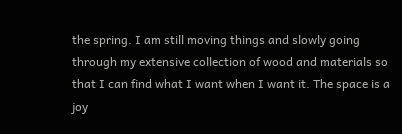the spring. I am still moving things and slowly going through my extensive collection of wood and materials so that I can find what I want when I want it. The space is a joy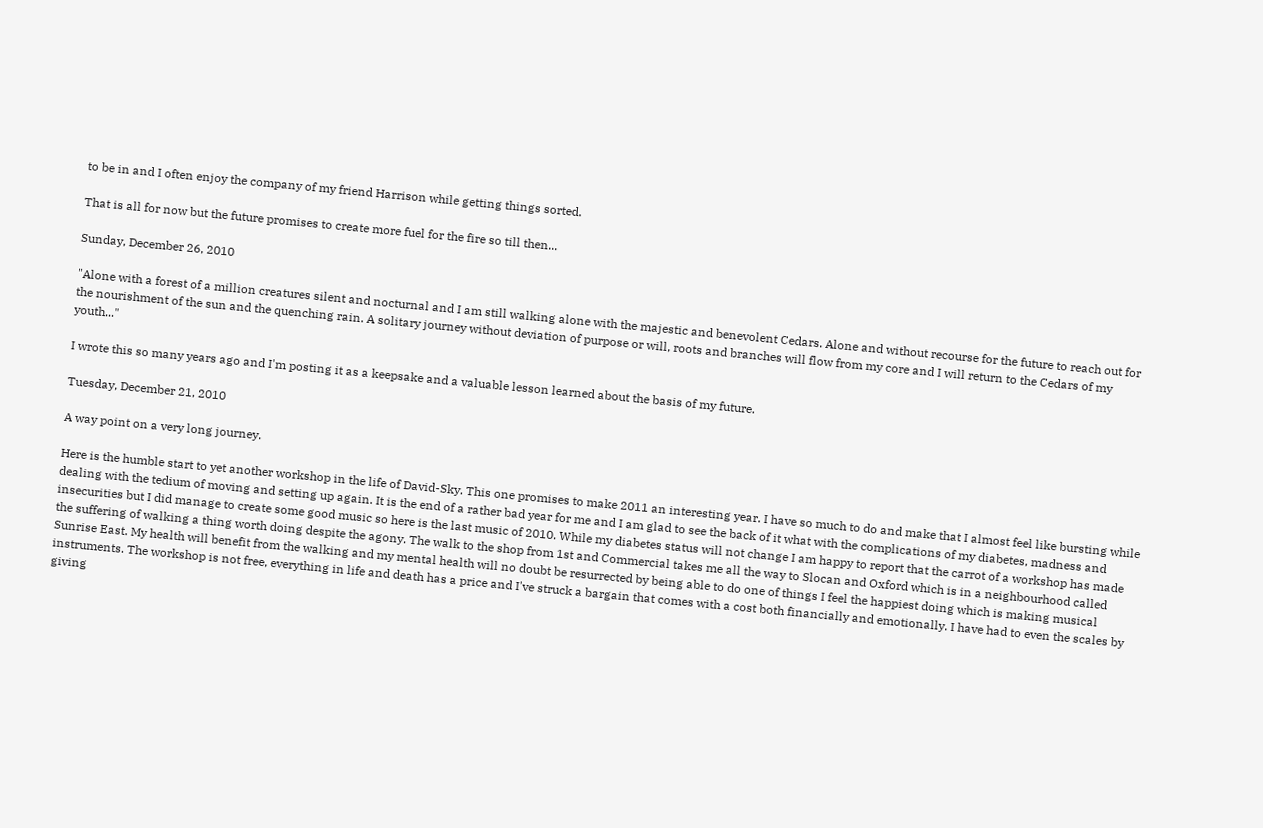to be in and I often enjoy the company of my friend Harrison while getting things sorted.

That is all for now but the future promises to create more fuel for the fire so till then...

Sunday, December 26, 2010

"Alone with a forest of a million creatures silent and nocturnal and I am still walking alone with the majestic and benevolent Cedars. Alone and without recourse for the future to reach out for the nourishment of the sun and the quenching rain. A solitary journey without deviation of purpose or will, roots and branches will flow from my core and I will return to the Cedars of my youth..."

I wrote this so many years ago and I'm posting it as a keepsake and a valuable lesson learned about the basis of my future.

Tuesday, December 21, 2010

A way point on a very long journey.

Here is the humble start to yet another workshop in the life of David-Sky. This one promises to make 2011 an interesting year. I have so much to do and make that I almost feel like bursting while dealing with the tedium of moving and setting up again. It is the end of a rather bad year for me and I am glad to see the back of it what with the complications of my diabetes, madness and insecurities but I did manage to create some good music so here is the last music of 2010. While my diabetes status will not change I am happy to report that the carrot of a workshop has made the suffering of walking a thing worth doing despite the agony. The walk to the shop from 1st and Commercial takes me all the way to Slocan and Oxford which is in a neighbourhood called Sunrise East. My health will benefit from the walking and my mental health will no doubt be resurrected by being able to do one of things I feel the happiest doing which is making musical instruments. The workshop is not free, everything in life and death has a price and I've struck a bargain that comes with a cost both financially and emotionally. I have had to even the scales by giving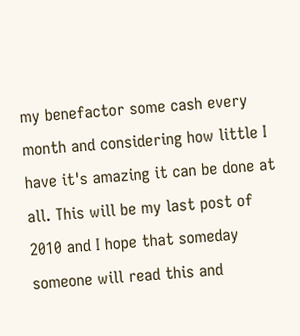my benefactor some cash every month and considering how little I have it's amazing it can be done at all. This will be my last post of 2010 and I hope that someday someone will read this and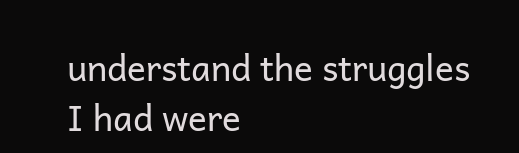understand the struggles I had were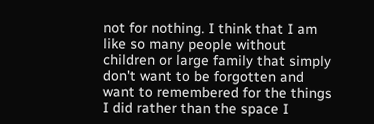not for nothing. I think that I am like so many people without children or large family that simply don't want to be forgotten and want to remembered for the things I did rather than the space I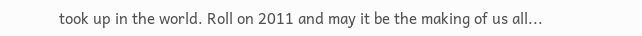took up in the world. Roll on 2011 and may it be the making of us all...